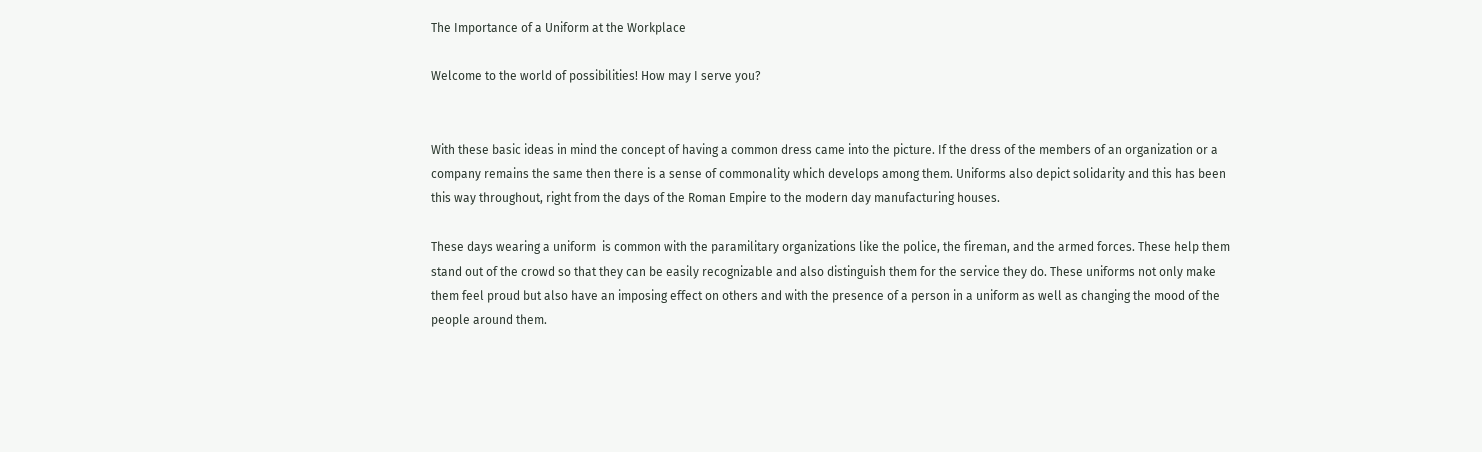The Importance of a Uniform at the Workplace

Welcome to the world of possibilities! How may I serve you?


With these basic ideas in mind the concept of having a common dress came into the picture. If the dress of the members of an organization or a company remains the same then there is a sense of commonality which develops among them. Uniforms also depict solidarity and this has been this way throughout, right from the days of the Roman Empire to the modern day manufacturing houses.

These days wearing a uniform  is common with the paramilitary organizations like the police, the fireman, and the armed forces. These help them stand out of the crowd so that they can be easily recognizable and also distinguish them for the service they do. These uniforms not only make them feel proud but also have an imposing effect on others and with the presence of a person in a uniform as well as changing the mood of the people around them.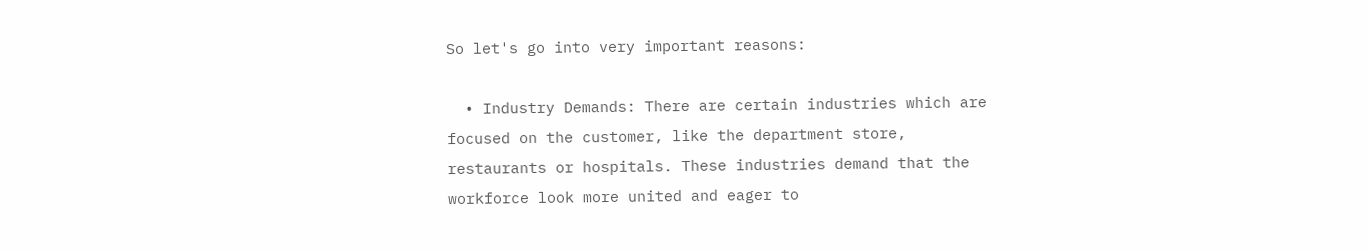So let's go into very important reasons:

  • Industry Demands: There are certain industries which are focused on the customer, like the department store, restaurants or hospitals. These industries demand that the workforce look more united and eager to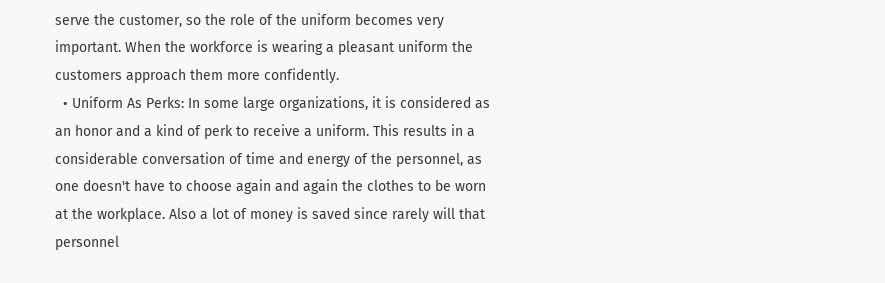serve the customer, so the role of the uniform becomes very important. When the workforce is wearing a pleasant uniform the customers approach them more confidently.
  • Uniform As Perks: In some large organizations, it is considered as an honor and a kind of perk to receive a uniform. This results in a considerable conversation of time and energy of the personnel, as one doesn't have to choose again and again the clothes to be worn at the workplace. Also a lot of money is saved since rarely will that personnel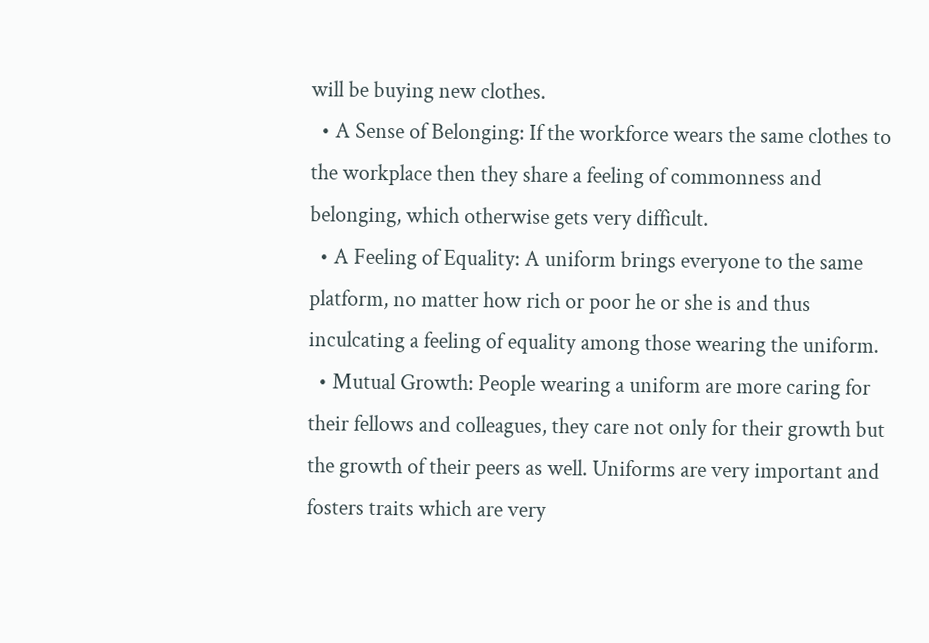will be buying new clothes.
  • A Sense of Belonging: If the workforce wears the same clothes to the workplace then they share a feeling of commonness and belonging, which otherwise gets very difficult.
  • A Feeling of Equality: A uniform brings everyone to the same platform, no matter how rich or poor he or she is and thus inculcating a feeling of equality among those wearing the uniform.
  • Mutual Growth: People wearing a uniform are more caring for their fellows and colleagues, they care not only for their growth but the growth of their peers as well. Uniforms are very important and fosters traits which are very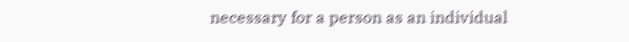necessary for a person as an individual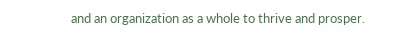and an organization as a whole to thrive and prosper.